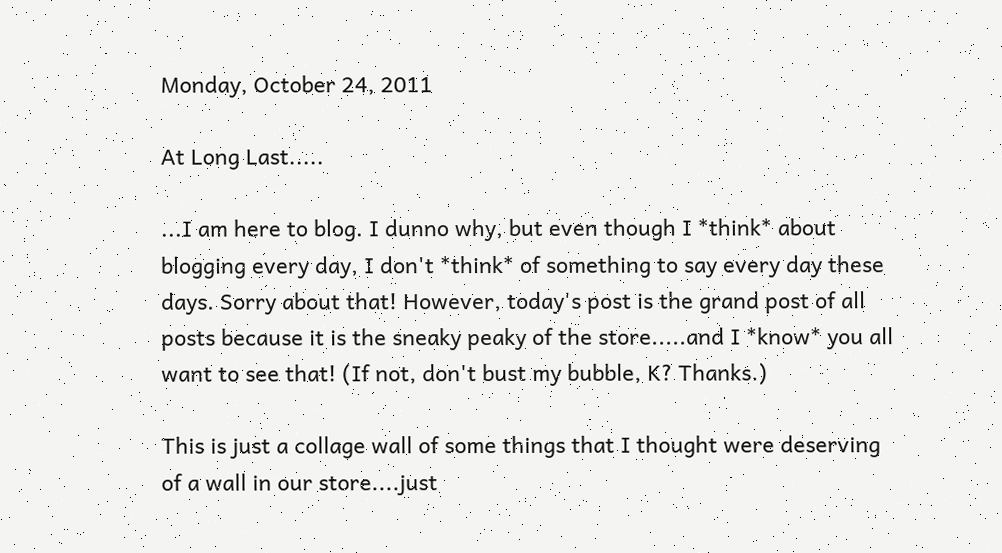Monday, October 24, 2011

At Long Last.....

...I am here to blog. I dunno why, but even though I *think* about blogging every day, I don't *think* of something to say every day these days. Sorry about that! However, today's post is the grand post of all posts because it is the sneaky peaky of the store.....and I *know* you all want to see that! (If not, don't bust my bubble, K? Thanks.)

This is just a collage wall of some things that I thought were deserving of a wall in our store....just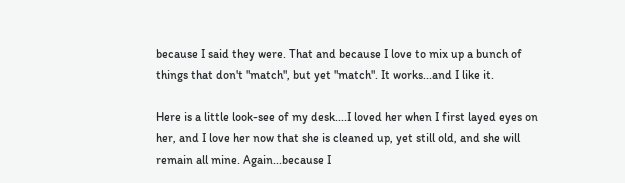because I said they were. That and because I love to mix up a bunch of things that don't "match", but yet "match". It works...and I like it.

Here is a little look-see of my desk....I loved her when I first layed eyes on her, and I love her now that she is cleaned up, yet still old, and she will remain all mine. Again...because I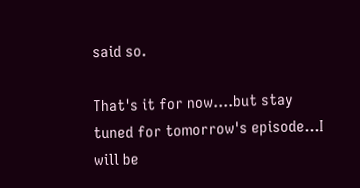said so.

That's it for now....but stay tuned for tomorrow's episode...I will be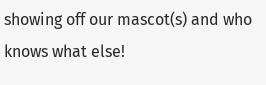showing off our mascot(s) and who knows what else!